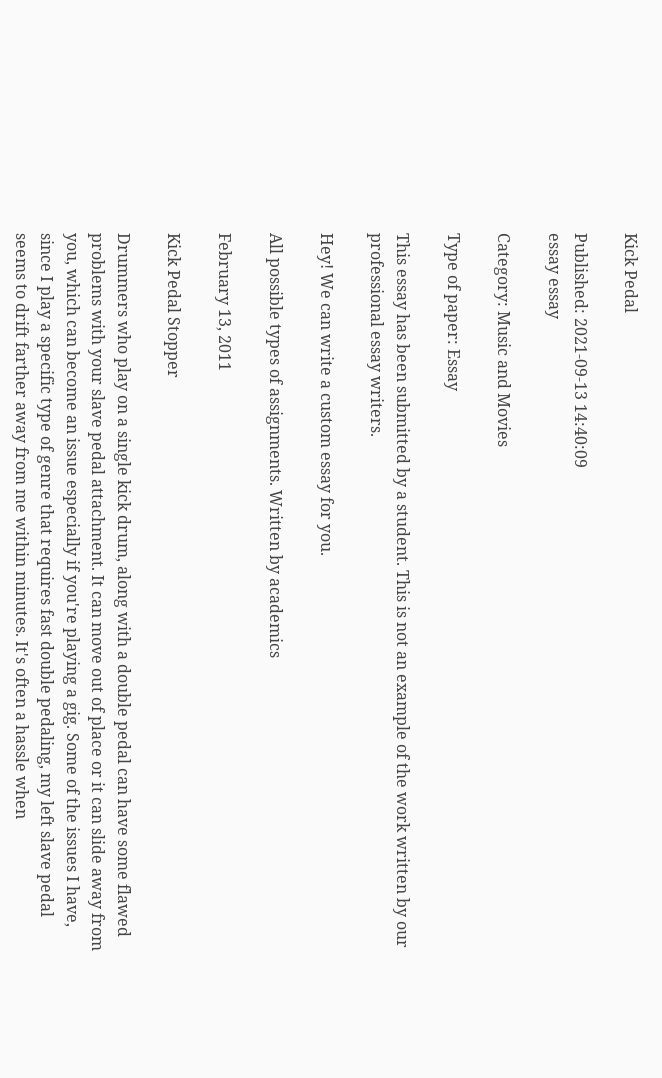Kick Pedal

Published: 2021-09-13 14:40:09
essay essay

Category: Music and Movies

Type of paper: Essay

This essay has been submitted by a student. This is not an example of the work written by our professional essay writers.

Hey! We can write a custom essay for you.

All possible types of assignments. Written by academics

February 13, 2011

Kick Pedal Stopper

Drummers who play on a single kick drum, along with a double pedal can have some flawed problems with your slave pedal attachment. It can move out of place or it can slide away from you, which can become an issue especially if you're playing a gig. Some of the issues I have, since I play a specific type of genre that requires fast double pedaling, my left slave pedal seems to drift farther away from me within minutes. It's often a hassle when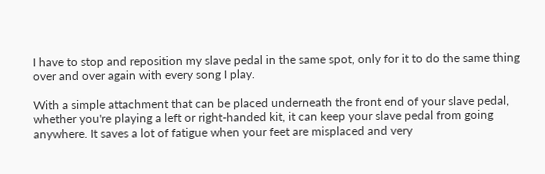I have to stop and reposition my slave pedal in the same spot, only for it to do the same thing over and over again with every song I play.

With a simple attachment that can be placed underneath the front end of your slave pedal, whether you're playing a left or right-handed kit, it can keep your slave pedal from going anywhere. It saves a lot of fatigue when your feet are misplaced and very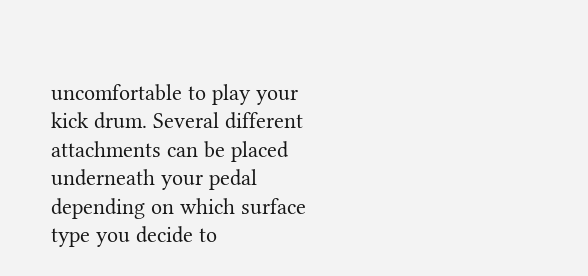uncomfortable to play your kick drum. Several different attachments can be placed underneath your pedal depending on which surface type you decide to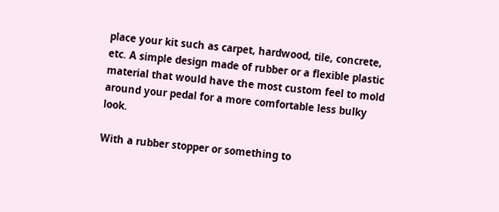place your kit such as carpet, hardwood, tile, concrete, etc. A simple design made of rubber or a flexible plastic material that would have the most custom feel to mold around your pedal for a more comfortable less bulky look.

With a rubber stopper or something to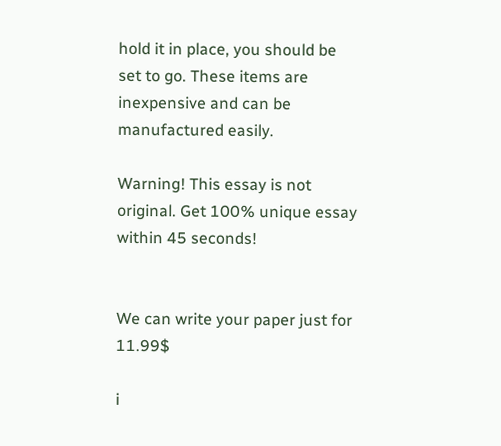hold it in place, you should be set to go. These items are inexpensive and can be manufactured easily.

Warning! This essay is not original. Get 100% unique essay within 45 seconds!


We can write your paper just for 11.99$

i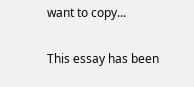want to copy...

This essay has been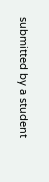submitted by a student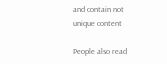and contain not unique content

People also read